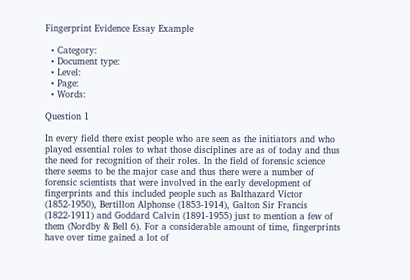Fingerprint Evidence Essay Example

  • Category:
  • Document type:
  • Level:
  • Page:
  • Words:

Question 1

In every field there exist people who are seen as the initiators and who played essential roles to what those disciplines are as of today and thus the need for recognition of their roles. In the field of forensic science there seems to be the major case and thus there were a number of forensic scientists that were involved in the early development of fingerprints and this included people such as Balthazard Victor (1852-1950), Bertillon Alphonse (1853-1914), Galton Sir Francis (1822-1911) and Goddard Calvin (1891-1955) just to mention a few of them (Nordby & Bell 6). For a considerable amount of time, fingerprints have over time gained a lot of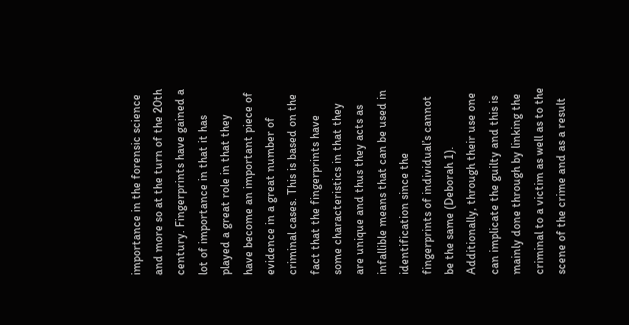importance in the forensic science and more so at the turn of the 20th century. Fingerprints have gained a lot of importance in that it has played a great role in that they have become an important piece of evidence in a great number of criminal cases. This is based on the fact that the fingerprints have some characteristics in that they are unique and thus they acts as infallible means that can be used in identification since the fingerprints of individual’s cannot be the same (Deborah 1). Additionally, through their use one can implicate the guilty and this is mainly done through by linking the criminal to a victim as well as to the scene of the crime and as a result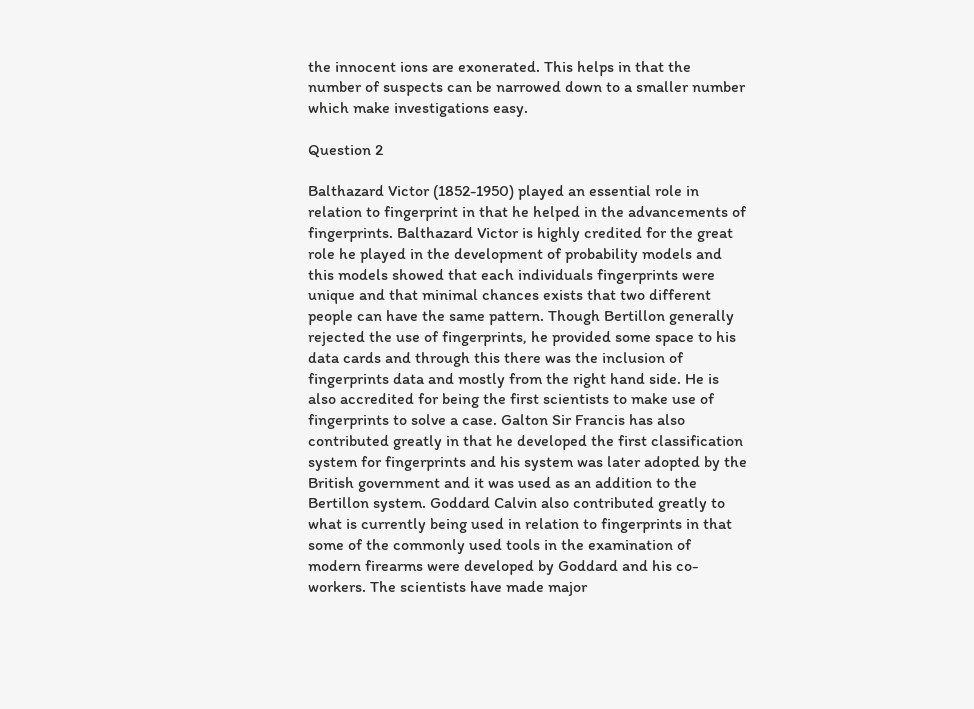the innocent ions are exonerated. This helps in that the number of suspects can be narrowed down to a smaller number which make investigations easy.

Question 2

Balthazard Victor (1852-1950) played an essential role in relation to fingerprint in that he helped in the advancements of fingerprints. Balthazard Victor is highly credited for the great role he played in the development of probability models and this models showed that each individuals fingerprints were unique and that minimal chances exists that two different people can have the same pattern. Though Bertillon generally rejected the use of fingerprints, he provided some space to his data cards and through this there was the inclusion of fingerprints data and mostly from the right hand side. He is also accredited for being the first scientists to make use of fingerprints to solve a case. Galton Sir Francis has also contributed greatly in that he developed the first classification system for fingerprints and his system was later adopted by the British government and it was used as an addition to the Bertillon system. Goddard Calvin also contributed greatly to what is currently being used in relation to fingerprints in that some of the commonly used tools in the examination of modern firearms were developed by Goddard and his co-workers. The scientists have made major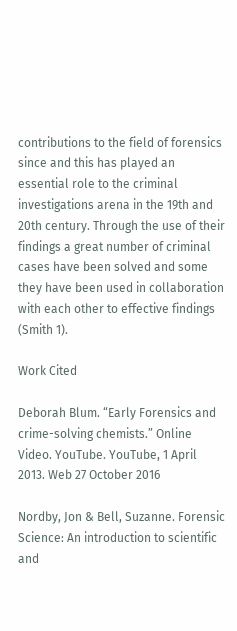contributions to the field of forensics since and this has played an essential role to the criminal investigations arena in the 19th and 20th century. Through the use of their findings a great number of criminal cases have been solved and some they have been used in collaboration with each other to effective findings (Smith 1).

Work Cited

Deborah Blum. “Early Forensics and crime-solving chemists.” Online Video. YouTube. YouTube, 1 April 2013. Web 27 October 2016

Nordby, Jon & Bell, Suzanne. Forensic Science: An introduction to scientific and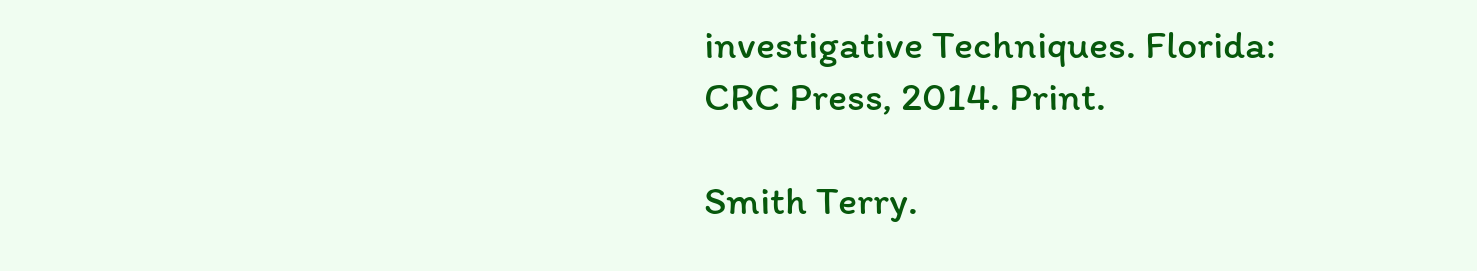investigative Techniques. Florida: CRC Press, 2014. Print.

Smith Terry.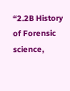“2.2B History of Forensic science,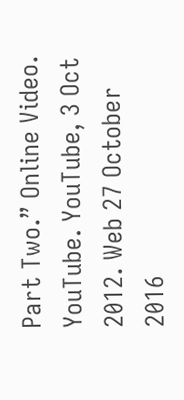Part Two.” Online Video. YouTube. YouTube, 3 Oct 2012. Web 27 October 2016